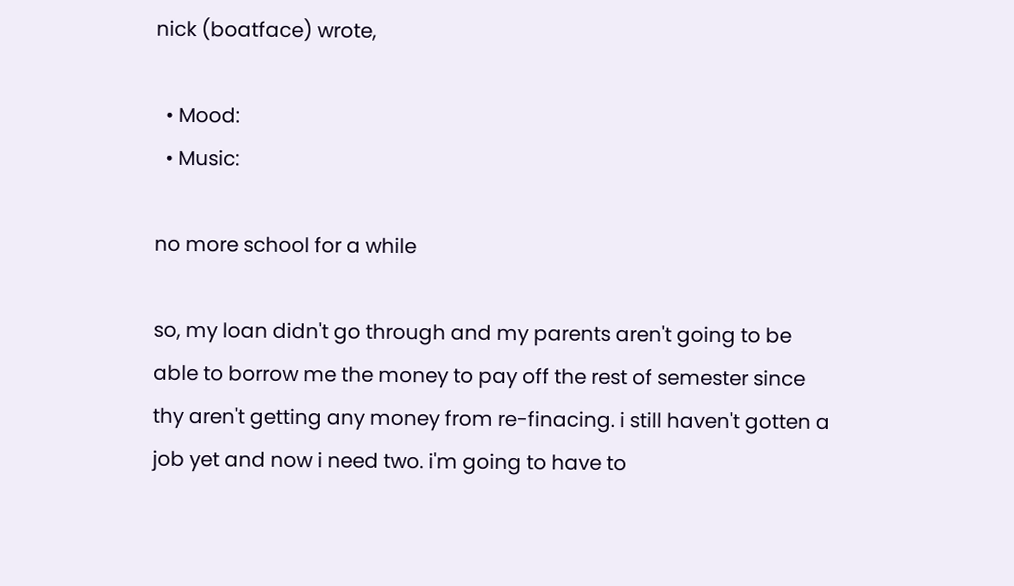nick (boatface) wrote,

  • Mood:
  • Music:

no more school for a while

so, my loan didn't go through and my parents aren't going to be able to borrow me the money to pay off the rest of semester since thy aren't getting any money from re-finacing. i still haven't gotten a job yet and now i need two. i'm going to have to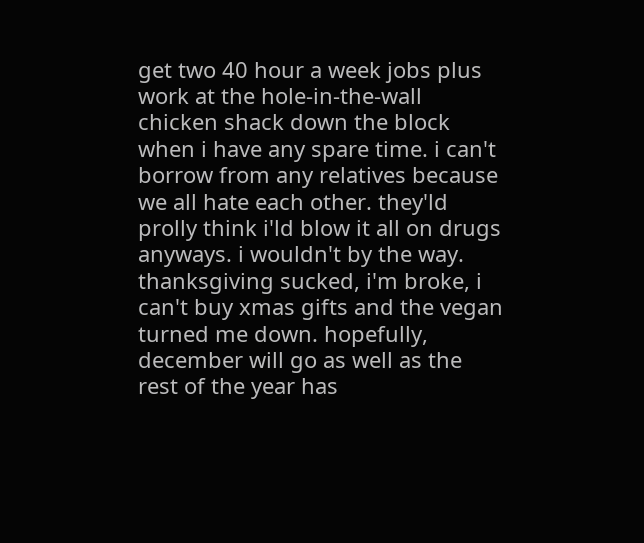get two 40 hour a week jobs plus work at the hole-in-the-wall chicken shack down the block when i have any spare time. i can't borrow from any relatives because we all hate each other. they'ld prolly think i'ld blow it all on drugs anyways. i wouldn't by the way. thanksgiving sucked, i'm broke, i can't buy xmas gifts and the vegan turned me down. hopefully, december will go as well as the rest of the year has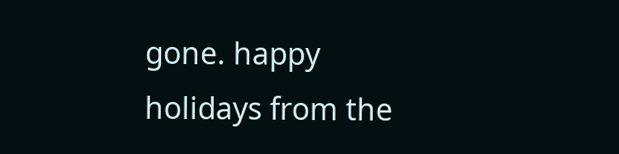gone. happy holidays from the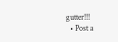gutter!!!
  • Post a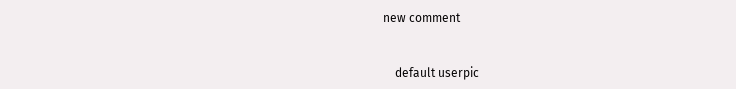new comment


    default userpic